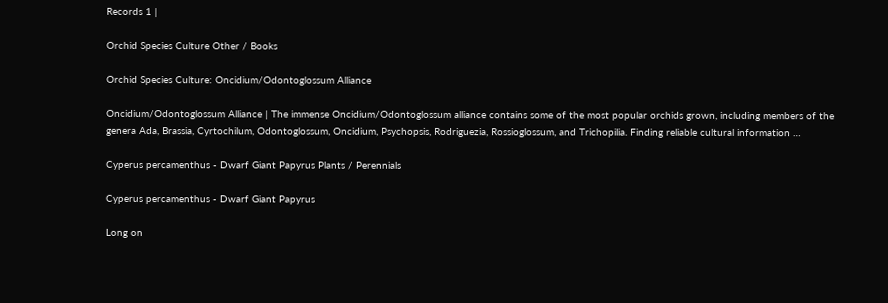Records 1 |

Orchid Species Culture Other / Books

Orchid Species Culture: Oncidium/Odontoglossum Alliance

Oncidium/Odontoglossum Alliance | The immense Oncidium/Odontoglossum alliance contains some of the most popular orchids grown, including members of the genera Ada, Brassia, Cyrtochilum, Odontoglossum, Oncidium, Psychopsis, Rodriguezia, Rossioglossum, and Trichopilia. Finding reliable cultural information …

Cyperus percamenthus - Dwarf Giant Papyrus Plants / Perennials

Cyperus percamenthus - Dwarf Giant Papyrus

Long on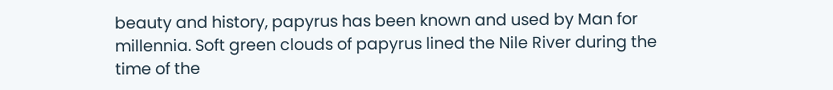beauty and history, papyrus has been known and used by Man for millennia. Soft green clouds of papyrus lined the Nile River during the time of the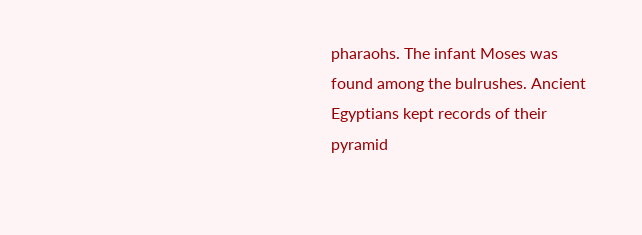pharaohs. The infant Moses was found among the bulrushes. Ancient Egyptians kept records of their pyramid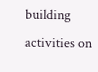building activities on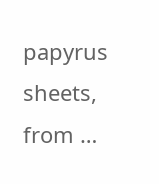papyrus sheets, from …